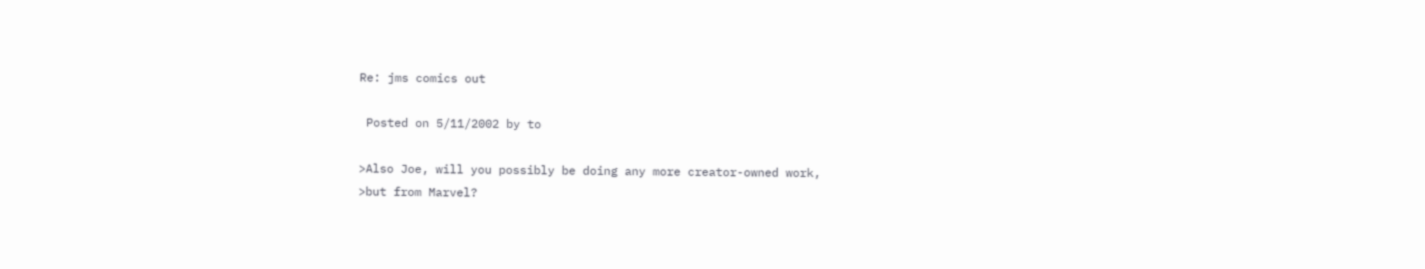Re: jms comics out

 Posted on 5/11/2002 by to

>Also Joe, will you possibly be doing any more creator-owned work,
>but from Marvel?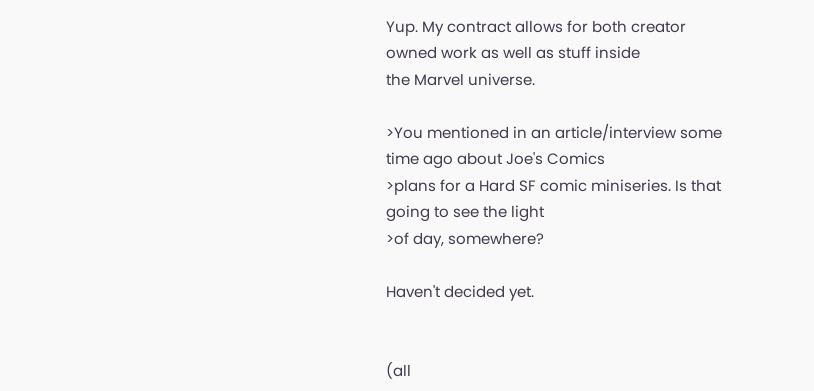Yup. My contract allows for both creator owned work as well as stuff inside
the Marvel universe.

>You mentioned in an article/interview some time ago about Joe's Comics
>plans for a Hard SF comic miniseries. Is that going to see the light
>of day, somewhere?

Haven't decided yet.


(all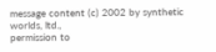message content (c) 2002 by synthetic worlds, ltd.,
permission to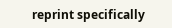reprint specifically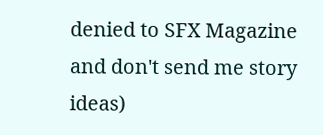denied to SFX Magazine
and don't send me story ideas)